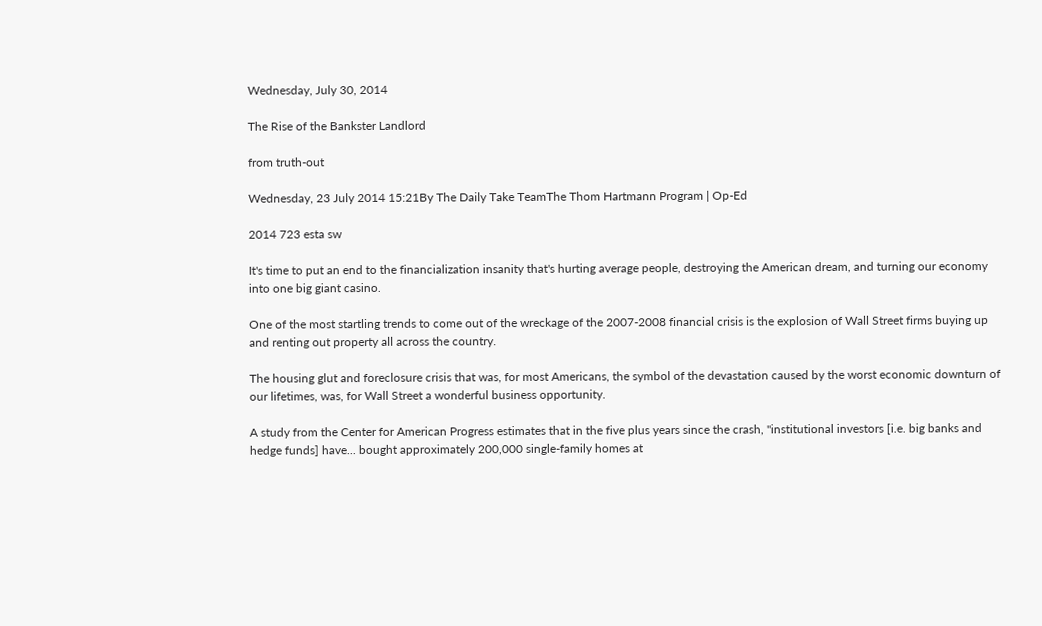Wednesday, July 30, 2014

The Rise of the Bankster Landlord

from truth-out

Wednesday, 23 July 2014 15:21By The Daily Take TeamThe Thom Hartmann Program | Op-Ed

2014 723 esta sw

It's time to put an end to the financialization insanity that's hurting average people, destroying the American dream, and turning our economy into one big giant casino.

One of the most startling trends to come out of the wreckage of the 2007-2008 financial crisis is the explosion of Wall Street firms buying up and renting out property all across the country.

The housing glut and foreclosure crisis that was, for most Americans, the symbol of the devastation caused by the worst economic downturn of our lifetimes, was, for Wall Street a wonderful business opportunity.

A study from the Center for American Progress estimates that in the five plus years since the crash, "institutional investors [i.e. big banks and hedge funds] have... bought approximately 200,000 single-family homes at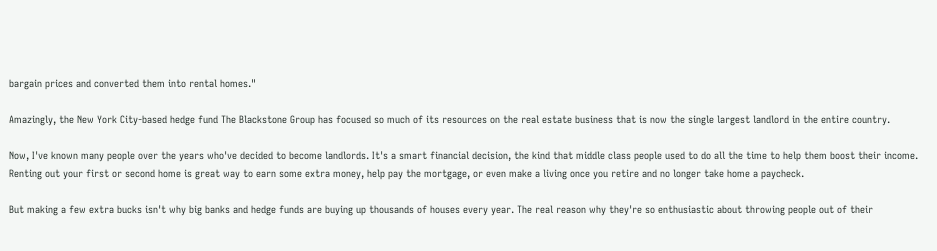bargain prices and converted them into rental homes."

Amazingly, the New York City-based hedge fund The Blackstone Group has focused so much of its resources on the real estate business that is now the single largest landlord in the entire country.

Now, I've known many people over the years who've decided to become landlords. It's a smart financial decision, the kind that middle class people used to do all the time to help them boost their income. Renting out your first or second home is great way to earn some extra money, help pay the mortgage, or even make a living once you retire and no longer take home a paycheck.

But making a few extra bucks isn't why big banks and hedge funds are buying up thousands of houses every year. The real reason why they're so enthusiastic about throwing people out of their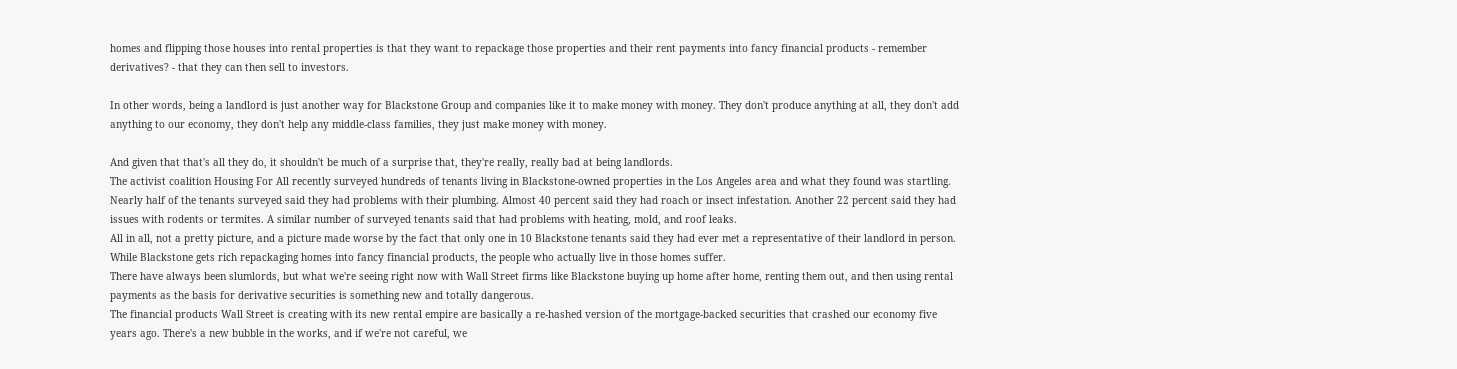homes and flipping those houses into rental properties is that they want to repackage those properties and their rent payments into fancy financial products - remember derivatives? - that they can then sell to investors.

In other words, being a landlord is just another way for Blackstone Group and companies like it to make money with money. They don't produce anything at all, they don't add anything to our economy, they don't help any middle-class families, they just make money with money.

And given that that's all they do, it shouldn't be much of a surprise that, they're really, really bad at being landlords.
The activist coalition Housing For All recently surveyed hundreds of tenants living in Blackstone-owned properties in the Los Angeles area and what they found was startling.
Nearly half of the tenants surveyed said they had problems with their plumbing. Almost 40 percent said they had roach or insect infestation. Another 22 percent said they had issues with rodents or termites. A similar number of surveyed tenants said that had problems with heating, mold, and roof leaks.
All in all, not a pretty picture, and a picture made worse by the fact that only one in 10 Blackstone tenants said they had ever met a representative of their landlord in person.
While Blackstone gets rich repackaging homes into fancy financial products, the people who actually live in those homes suffer.
There have always been slumlords, but what we're seeing right now with Wall Street firms like Blackstone buying up home after home, renting them out, and then using rental payments as the basis for derivative securities is something new and totally dangerous.
The financial products Wall Street is creating with its new rental empire are basically a re-hashed version of the mortgage-backed securities that crashed our economy five years ago. There's a new bubble in the works, and if we're not careful, we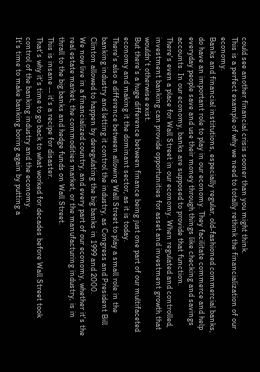could see another financial crisis sooner than you might think.
This is a perfect example of why we need to totally rethink the financialization of our economy.
Banks and financial institutions, especially regular, old-fashioned commercial banks, do have an important role to play in our economy. They facilitate commerce and help everyday people save and use their money through things like checking and savings accounts. In our economy, banks are supposed to provide that function.
There's even a place for Wall Street in our economy. When regulated and controlled, investment banking can provide opportunities for asset and investment growth that wouldn't otherwise exist.
But there's a huge difference between finance being just one part of our multifaceted economy and making it the dominant sector, as it is today.
There's also a difference between allowing Wall Street to play a small role in the banking industry and letting it control the industry, as Congress and President Bill Clinton allowed to happen by deregulating the big banks in 1999 and 2000.
We now live in a financialized country, and every part of our economy, whether it's the real estate market, the commodities market, or the manufacturing industry, is in thrall to the big banks and hedge funds on Wall Street.
This is insane -- it's a recipe for disaster.
That's why it's time to go back to what worked for decades before Wall Street took control of the banking industry and the economy.
It's time to make banking boring again by putting a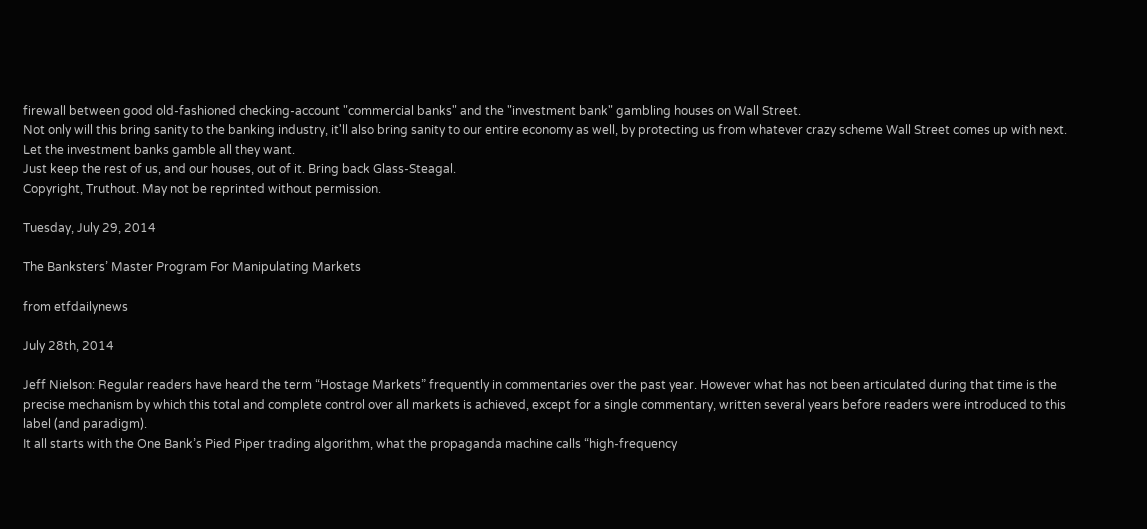firewall between good old-fashioned checking-account "commercial banks" and the "investment bank" gambling houses on Wall Street.
Not only will this bring sanity to the banking industry, it'll also bring sanity to our entire economy as well, by protecting us from whatever crazy scheme Wall Street comes up with next.
Let the investment banks gamble all they want.
Just keep the rest of us, and our houses, out of it. Bring back Glass-Steagal.
Copyright, Truthout. May not be reprinted without permission.

Tuesday, July 29, 2014

The Banksters’ Master Program For Manipulating Markets

from etfdailynews

July 28th, 2014

Jeff Nielson: Regular readers have heard the term “Hostage Markets” frequently in commentaries over the past year. However what has not been articulated during that time is the precise mechanism by which this total and complete control over all markets is achieved, except for a single commentary, written several years before readers were introduced to this label (and paradigm).
It all starts with the One Bank’s Pied Piper trading algorithm, what the propaganda machine calls “high-frequency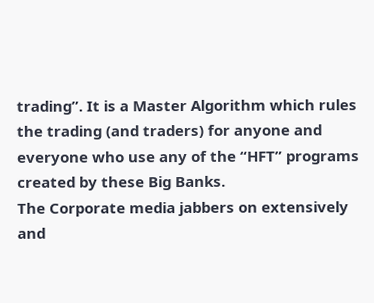trading”. It is a Master Algorithm which rules the trading (and traders) for anyone and everyone who use any of the “HFT” programs created by these Big Banks.
The Corporate media jabbers on extensively and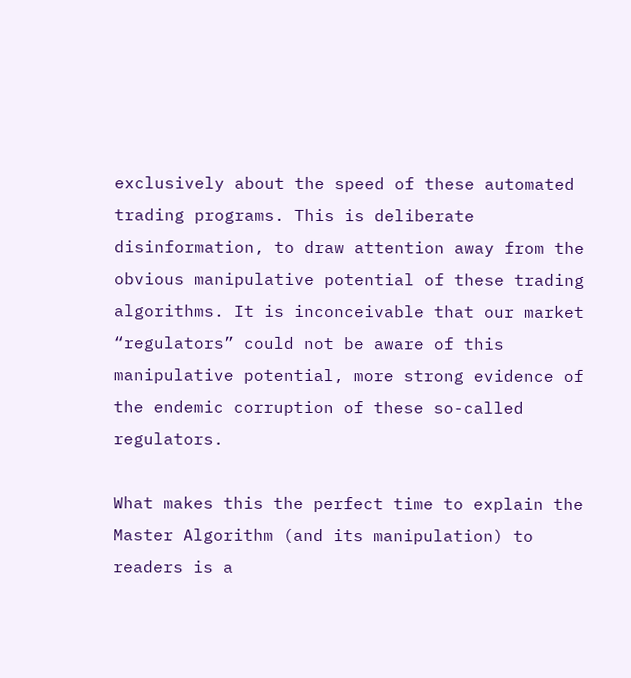exclusively about the speed of these automated trading programs. This is deliberate disinformation, to draw attention away from the obvious manipulative potential of these trading algorithms. It is inconceivable that our market “regulators” could not be aware of this manipulative potential, more strong evidence of the endemic corruption of these so-called regulators.

What makes this the perfect time to explain the Master Algorithm (and its manipulation) to readers is a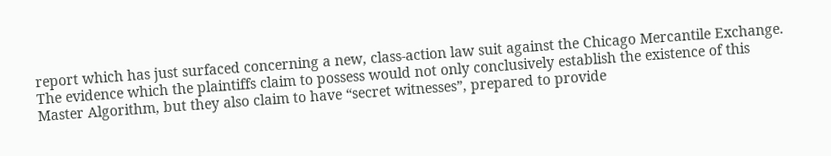report which has just surfaced concerning a new, class-action law suit against the Chicago Mercantile Exchange. The evidence which the plaintiffs claim to possess would not only conclusively establish the existence of this Master Algorithm, but they also claim to have “secret witnesses”, prepared to provide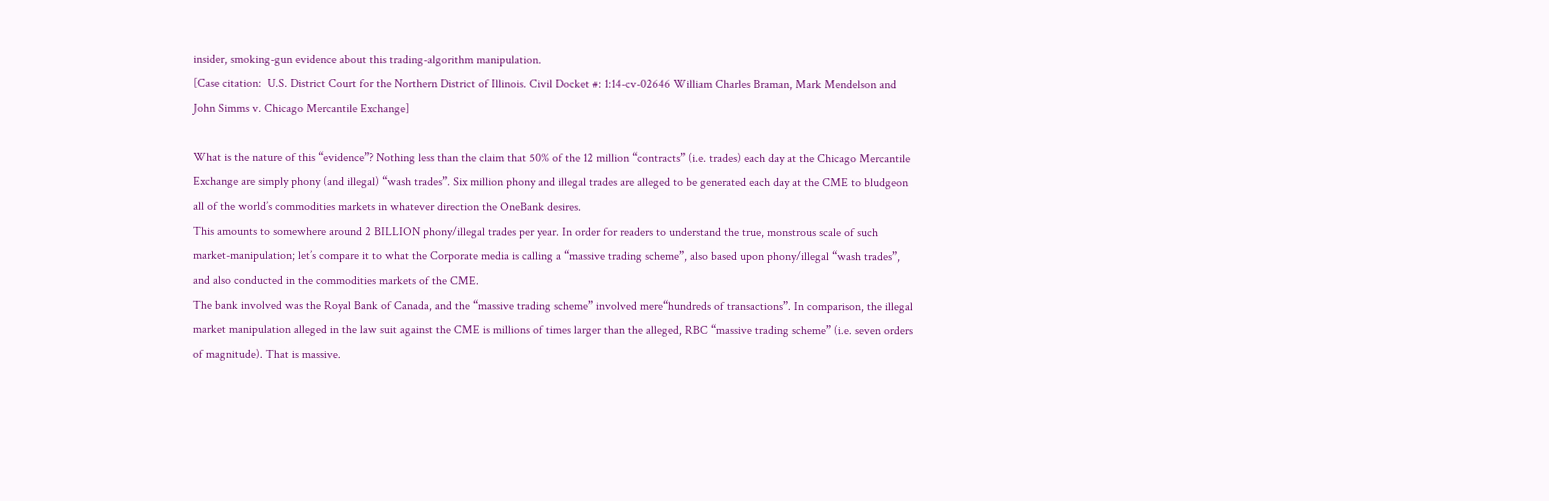insider, smoking-gun evidence about this trading-algorithm manipulation.
[Case citation:  U.S. District Court for the Northern District of Illinois. Civil Docket #: 1:14-cv-02646 William Charles Braman, Mark Mendelson and John Simms v. Chicago Mercantile Exchange]

What is the nature of this “evidence”? Nothing less than the claim that 50% of the 12 million “contracts” (i.e. trades) each day at the Chicago Mercantile Exchange are simply phony (and illegal) “wash trades”. Six million phony and illegal trades are alleged to be generated each day at the CME to bludgeon all of the world’s commodities markets in whatever direction the OneBank desires.
This amounts to somewhere around 2 BILLION phony/illegal trades per year. In order for readers to understand the true, monstrous scale of such market-manipulation; let’s compare it to what the Corporate media is calling a “massive trading scheme”, also based upon phony/illegal “wash trades”, and also conducted in the commodities markets of the CME.
The bank involved was the Royal Bank of Canada, and the “massive trading scheme” involved mere“hundreds of transactions”. In comparison, the illegal market manipulation alleged in the law suit against the CME is millions of times larger than the alleged, RBC “massive trading scheme” (i.e. seven orders of magnitude). That is massive.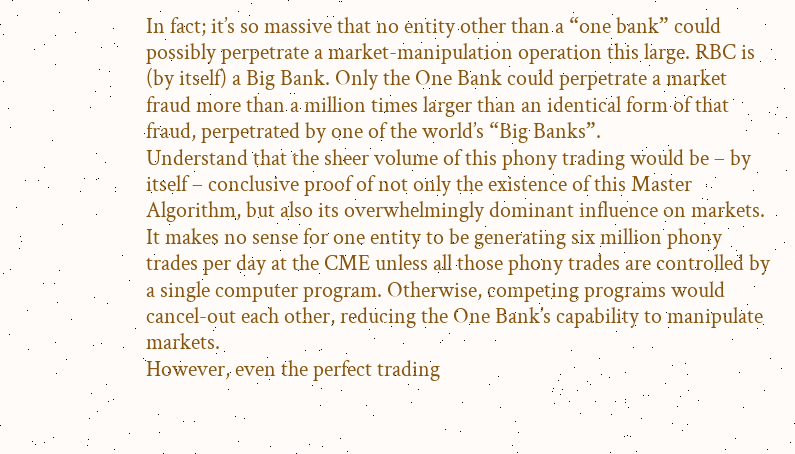In fact; it’s so massive that no entity other than a “one bank” could possibly perpetrate a market-manipulation operation this large. RBC is (by itself) a Big Bank. Only the One Bank could perpetrate a market fraud more than a million times larger than an identical form of that fraud, perpetrated by one of the world’s “Big Banks”.
Understand that the sheer volume of this phony trading would be – by itself – conclusive proof of not only the existence of this Master Algorithm, but also its overwhelmingly dominant influence on markets. It makes no sense for one entity to be generating six million phony trades per day at the CME unless all those phony trades are controlled by a single computer program. Otherwise, competing programs would cancel-out each other, reducing the One Bank’s capability to manipulate markets.
However, even the perfect trading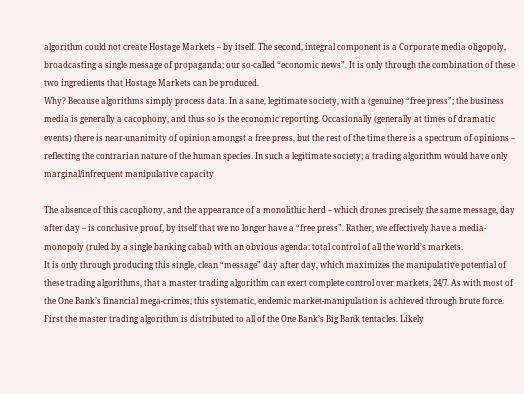algorithm could not create Hostage Markets – by itself. The second, integral component is a Corporate media oligopoly, broadcasting a single message of propaganda: our so-called “economic news”. It is only through the combination of these two ingredients that Hostage Markets can be produced.
Why? Because algorithms simply process data. In a sane, legitimate society, with a (genuine) “free press”; the business media is generally a cacophony, and thus so is the economic reporting. Occasionally (generally at times of dramatic events) there is near-unanimity of opinion amongst a free press, but the rest of the time there is a spectrum of opinions – reflecting the contrarian nature of the human species. In such a legitimate society; a trading algorithm would have only marginal/infrequent manipulative capacity

The absence of this cacophony, and the appearance of a monolithic herd – which drones precisely the same message, day after day – is conclusive proof, by itself that we no longer have a “free press”. Rather, we effectively have a media-monopoly (ruled by a single banking cabal) with an obvious agenda: total control of all the world’s markets.
It is only through producing this single, clean “message” day after day, which maximizes the manipulative potential of these trading algorithms, that a master trading algorithm can exert complete control over markets, 24/7. As with most of the One Bank’s financial mega-crimes; this systematic, endemic market-manipulation is achieved through brute force.
First the master trading algorithm is distributed to all of the One Bank’s Big Bank tentacles. Likely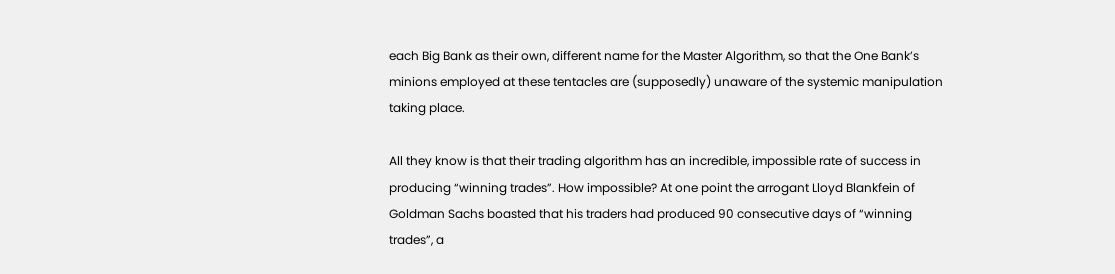each Big Bank as their own, different name for the Master Algorithm, so that the One Bank’s minions employed at these tentacles are (supposedly) unaware of the systemic manipulation taking place.

All they know is that their trading algorithm has an incredible, impossible rate of success in producing “winning trades”. How impossible? At one point the arrogant Lloyd Blankfein of Goldman Sachs boasted that his traders had produced 90 consecutive days of “winning trades”, a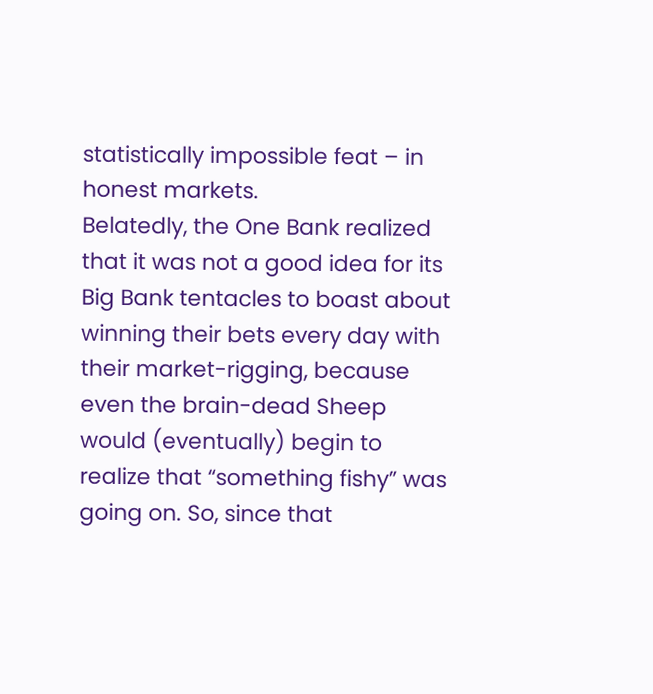statistically impossible feat – in honest markets.
Belatedly, the One Bank realized that it was not a good idea for its Big Bank tentacles to boast about winning their bets every day with their market-rigging, because even the brain-dead Sheep would (eventually) begin to realize that “something fishy” was going on. So, since that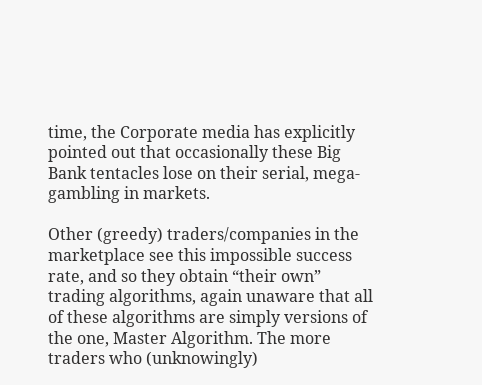time, the Corporate media has explicitly pointed out that occasionally these Big Bank tentacles lose on their serial, mega-gambling in markets.

Other (greedy) traders/companies in the marketplace see this impossible success rate, and so they obtain “their own” trading algorithms, again unaware that all of these algorithms are simply versions of the one, Master Algorithm. The more traders who (unknowingly)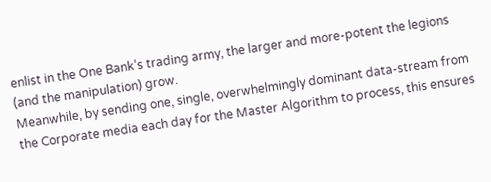enlist in the One Bank’s trading army, the larger and more-potent the legions (and the manipulation) grow.
Meanwhile, by sending one, single, overwhelmingly dominant data-stream from the Corporate media each day for the Master Algorithm to process, this ensures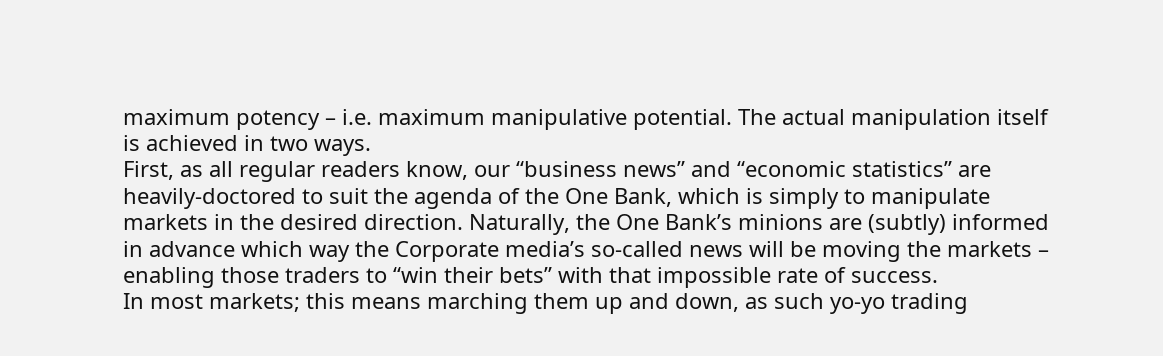maximum potency – i.e. maximum manipulative potential. The actual manipulation itself is achieved in two ways.
First, as all regular readers know, our “business news” and “economic statistics” are heavily-doctored to suit the agenda of the One Bank, which is simply to manipulate markets in the desired direction. Naturally, the One Bank’s minions are (subtly) informed in advance which way the Corporate media’s so-called news will be moving the markets – enabling those traders to “win their bets” with that impossible rate of success.
In most markets; this means marching them up and down, as such yo-yo trading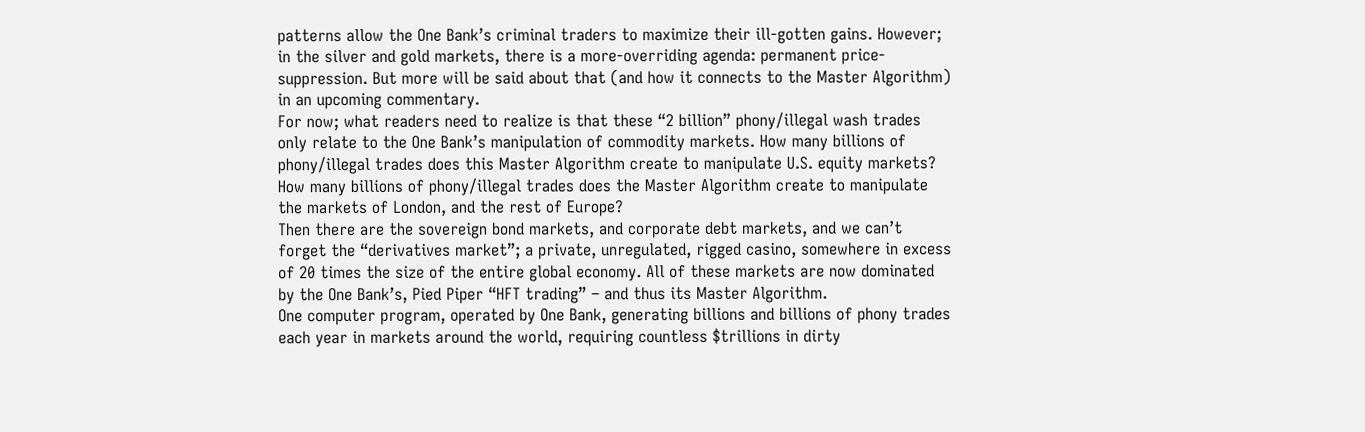patterns allow the One Bank’s criminal traders to maximize their ill-gotten gains. However; in the silver and gold markets, there is a more-overriding agenda: permanent price-suppression. But more will be said about that (and how it connects to the Master Algorithm) in an upcoming commentary.
For now; what readers need to realize is that these “2 billion” phony/illegal wash trades only relate to the One Bank’s manipulation of commodity markets. How many billions of phony/illegal trades does this Master Algorithm create to manipulate U.S. equity markets? How many billions of phony/illegal trades does the Master Algorithm create to manipulate the markets of London, and the rest of Europe?
Then there are the sovereign bond markets, and corporate debt markets, and we can’t forget the “derivatives market”; a private, unregulated, rigged casino, somewhere in excess of 20 times the size of the entire global economy. All of these markets are now dominated by the One Bank’s, Pied Piper “HFT trading” – and thus its Master Algorithm.
One computer program, operated by One Bank, generating billions and billions of phony trades each year in markets around the world, requiring countless $trillions in dirty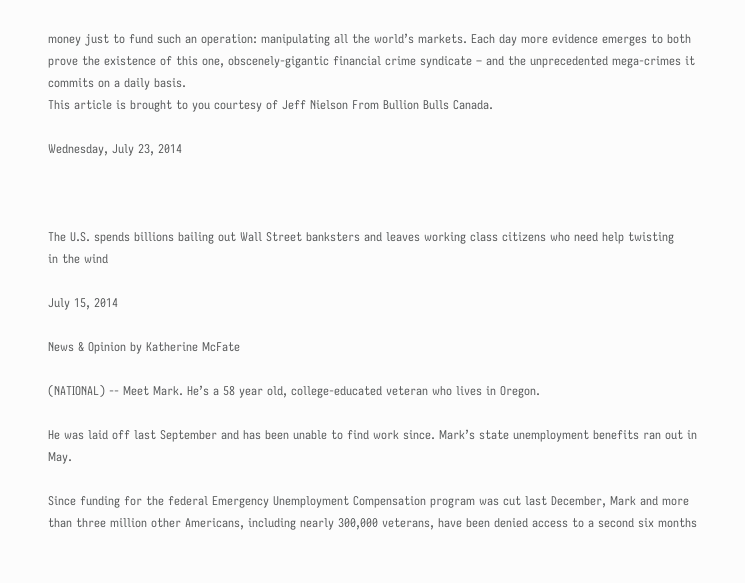money just to fund such an operation: manipulating all the world’s markets. Each day more evidence emerges to both prove the existence of this one, obscenely-gigantic financial crime syndicate – and the unprecedented mega-crimes it commits on a daily basis.
This article is brought to you courtesy of Jeff Nielson From Bullion Bulls Canada.

Wednesday, July 23, 2014



The U.S. spends billions bailing out Wall Street banksters and leaves working class citizens who need help twisting
in the wind

July 15, 2014

News & Opinion by Katherine McFate

(NATIONAL) -- Meet Mark. He’s a 58 year old, college-educated veteran who lives in Oregon.

He was laid off last September and has been unable to find work since. Mark’s state unemployment benefits ran out in May.

Since funding for the federal Emergency Unemployment Compensation program was cut last December, Mark and more than three million other Americans, including nearly 300,000 veterans, have been denied access to a second six months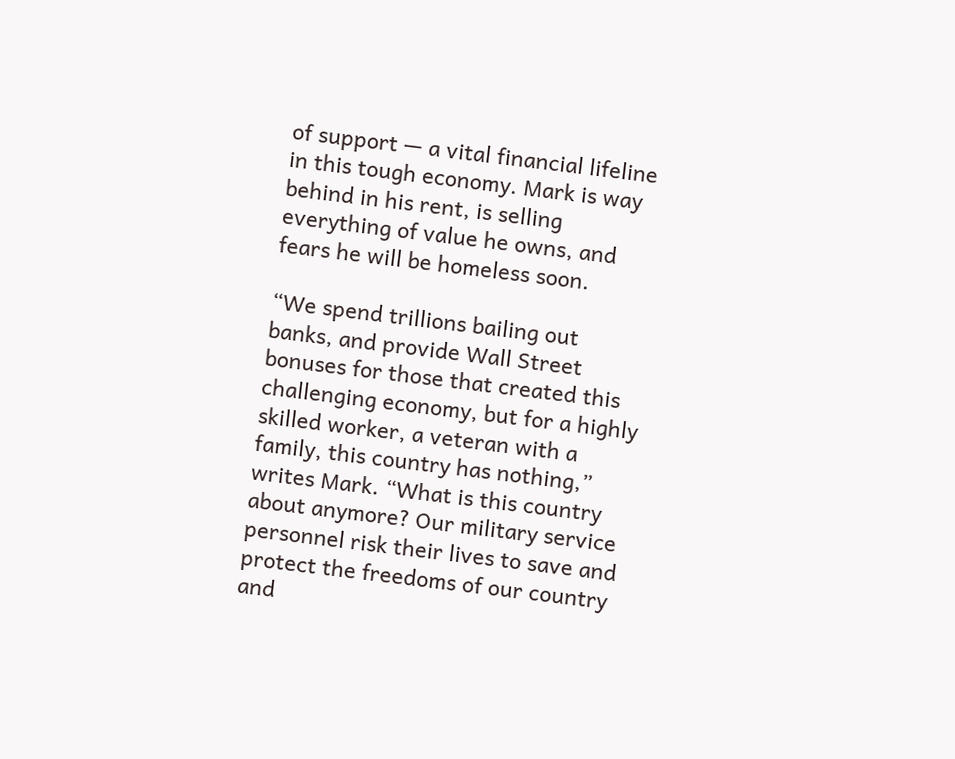of support — a vital financial lifeline in this tough economy. Mark is way behind in his rent, is selling everything of value he owns, and fears he will be homeless soon.

“We spend trillions bailing out banks, and provide Wall Street bonuses for those that created this challenging economy, but for a highly skilled worker, a veteran with a family, this country has nothing,” writes Mark. “What is this country about anymore? Our military service personnel risk their lives to save and protect the freedoms of our country and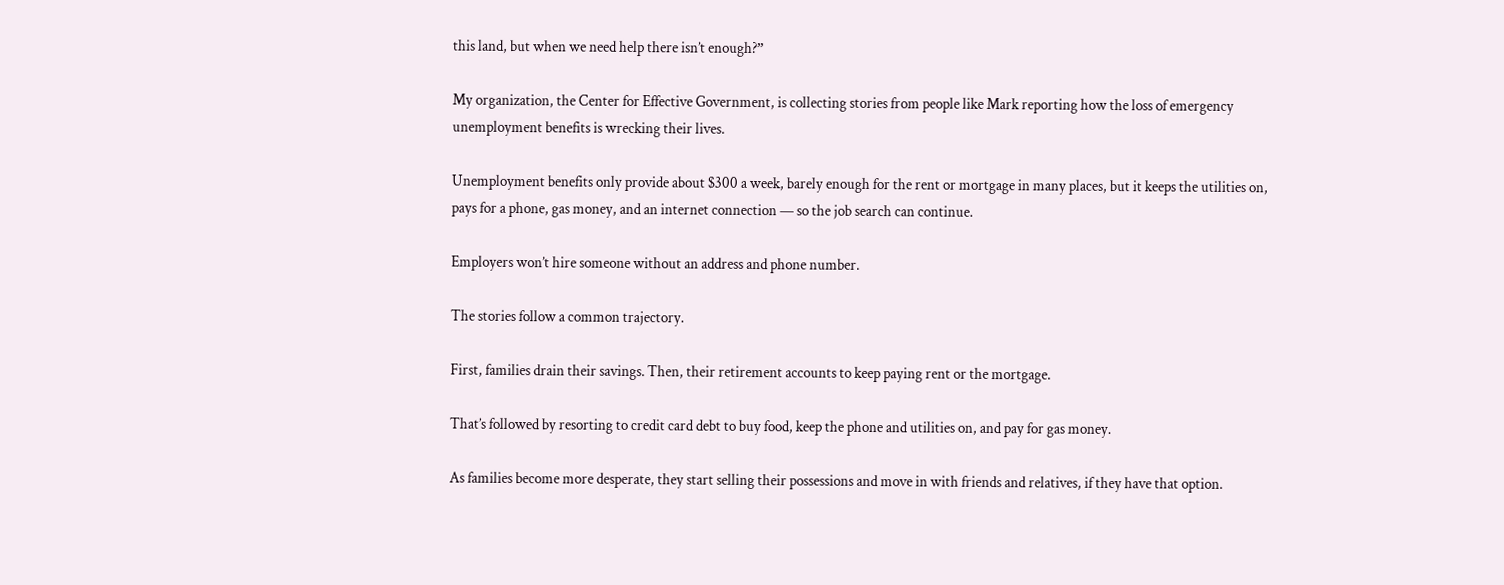this land, but when we need help there isn’t enough?”

My organization, the Center for Effective Government, is collecting stories from people like Mark reporting how the loss of emergency unemployment benefits is wrecking their lives.

Unemployment benefits only provide about $300 a week, barely enough for the rent or mortgage in many places, but it keeps the utilities on, pays for a phone, gas money, and an internet connection — so the job search can continue.

Employers won’t hire someone without an address and phone number.

The stories follow a common trajectory.

First, families drain their savings. Then, their retirement accounts to keep paying rent or the mortgage.

That’s followed by resorting to credit card debt to buy food, keep the phone and utilities on, and pay for gas money.

As families become more desperate, they start selling their possessions and move in with friends and relatives, if they have that option.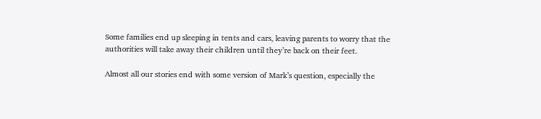Some families end up sleeping in tents and cars, leaving parents to worry that the authorities will take away their children until they’re back on their feet.

Almost all our stories end with some version of Mark’s question, especially the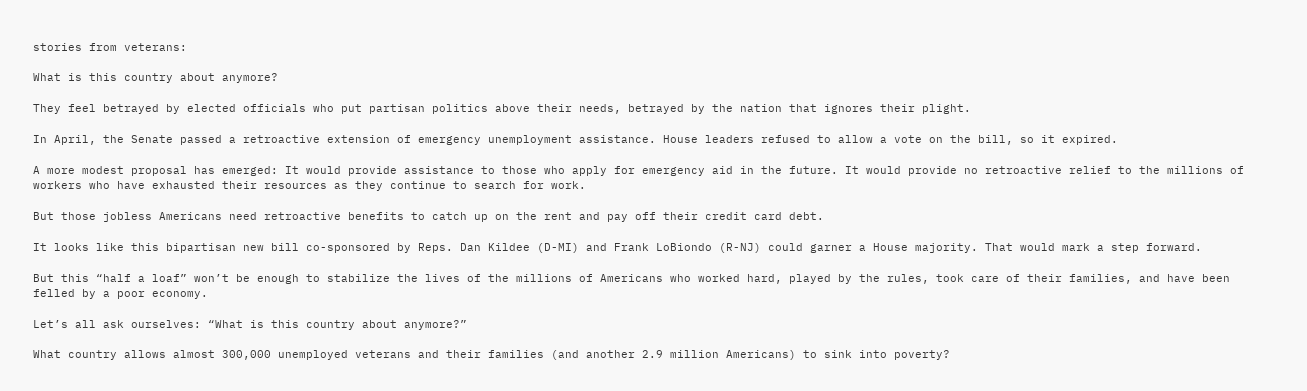stories from veterans:

What is this country about anymore?

They feel betrayed by elected officials who put partisan politics above their needs, betrayed by the nation that ignores their plight.

In April, the Senate passed a retroactive extension of emergency unemployment assistance. House leaders refused to allow a vote on the bill, so it expired.

A more modest proposal has emerged: It would provide assistance to those who apply for emergency aid in the future. It would provide no retroactive relief to the millions of workers who have exhausted their resources as they continue to search for work.

But those jobless Americans need retroactive benefits to catch up on the rent and pay off their credit card debt.

It looks like this bipartisan new bill co-sponsored by Reps. Dan Kildee (D-MI) and Frank LoBiondo (R-NJ) could garner a House majority. That would mark a step forward.

But this “half a loaf” won’t be enough to stabilize the lives of the millions of Americans who worked hard, played by the rules, took care of their families, and have been felled by a poor economy.

Let’s all ask ourselves: “What is this country about anymore?”

What country allows almost 300,000 unemployed veterans and their families (and another 2.9 million Americans) to sink into poverty?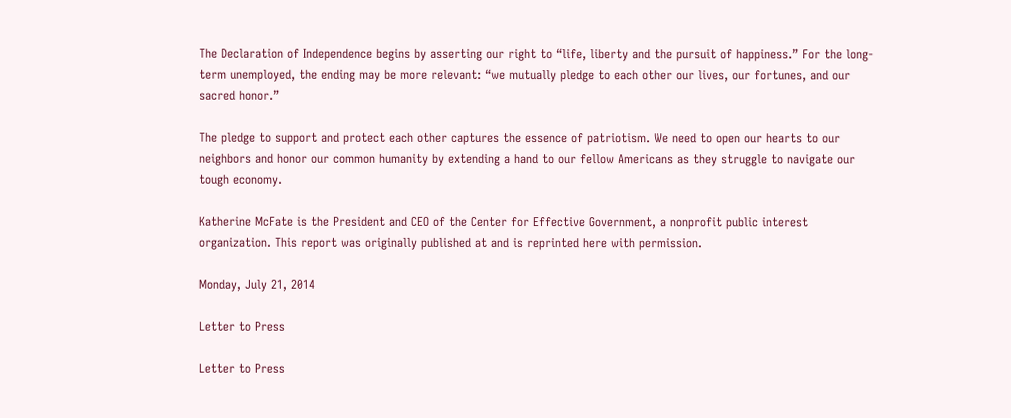The Declaration of Independence begins by asserting our right to “life, liberty and the pursuit of happiness.” For the long-term unemployed, the ending may be more relevant: “we mutually pledge to each other our lives, our fortunes, and our sacred honor.”

The pledge to support and protect each other captures the essence of patriotism. We need to open our hearts to our neighbors and honor our common humanity by extending a hand to our fellow Americans as they struggle to navigate our tough economy.

Katherine McFate is the President and CEO of the Center for Effective Government, a nonprofit public interest organization. This report was originally published at and is reprinted here with permission.

Monday, July 21, 2014

Letter to Press

Letter to Press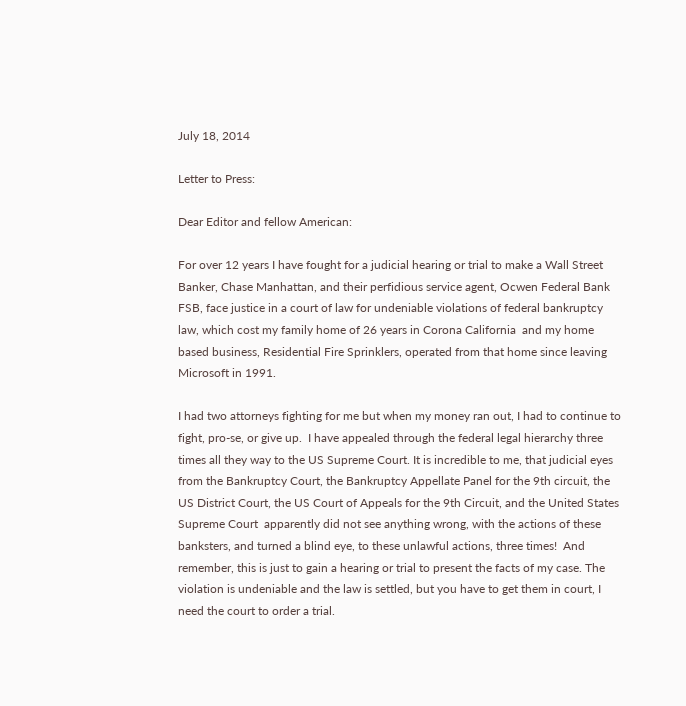July 18, 2014

Letter to Press:

Dear Editor and fellow American:

For over 12 years I have fought for a judicial hearing or trial to make a Wall Street Banker, Chase Manhattan, and their perfidious service agent, Ocwen Federal Bank FSB, face justice in a court of law for undeniable violations of federal bankruptcy law, which cost my family home of 26 years in Corona California  and my home based business, Residential Fire Sprinklers, operated from that home since leaving Microsoft in 1991.

I had two attorneys fighting for me but when my money ran out, I had to continue to fight, pro-se, or give up.  I have appealed through the federal legal hierarchy three times all they way to the US Supreme Court. It is incredible to me, that judicial eyes from the Bankruptcy Court, the Bankruptcy Appellate Panel for the 9th circuit, the US District Court, the US Court of Appeals for the 9th Circuit, and the United States Supreme Court  apparently did not see anything wrong, with the actions of these banksters, and turned a blind eye, to these unlawful actions, three times!  And remember, this is just to gain a hearing or trial to present the facts of my case. The violation is undeniable and the law is settled, but you have to get them in court, I need the court to order a trial.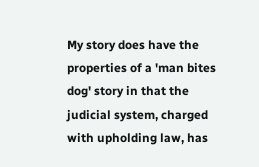My story does have the properties of a 'man bites dog' story in that the judicial system, charged with upholding law, has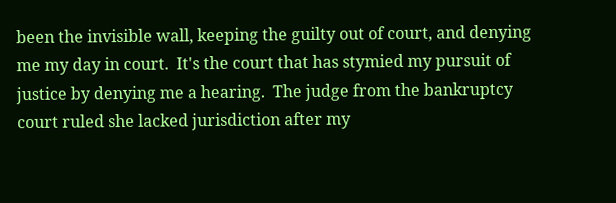been the invisible wall, keeping the guilty out of court, and denying me my day in court.  It's the court that has stymied my pursuit of justice by denying me a hearing.  The judge from the bankruptcy court ruled she lacked jurisdiction after my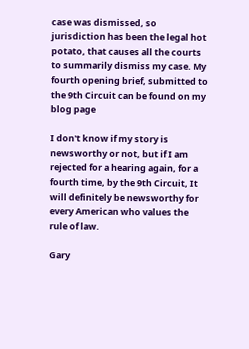case was dismissed, so jurisdiction has been the legal hot potato, that causes all the courts to summarily dismiss my case. My fourth opening brief, submitted to the 9th Circuit can be found on my blog page

I don't know if my story is newsworthy or not, but if I am rejected for a hearing again, for a fourth time, by the 9th Circuit, It will definitely be newsworthy for every American who values the rule of law.

Gary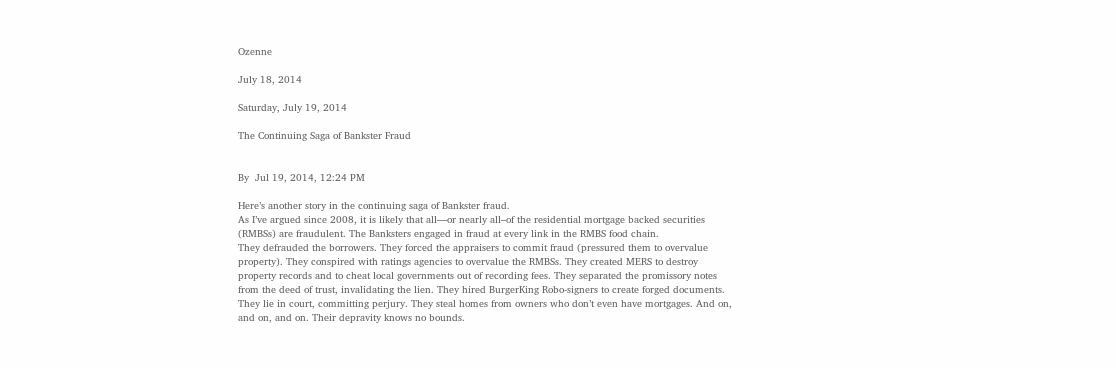Ozenne

July 18, 2014

Saturday, July 19, 2014

The Continuing Saga of Bankster Fraud


By  Jul 19, 2014, 12:24 PM

Here’s another story in the continuing saga of Bankster fraud.
As I’ve argued since 2008, it is likely that all—or nearly all–of the residential mortgage backed securities (RMBSs) are fraudulent. The Banksters engaged in fraud at every link in the RMBS food chain.
They defrauded the borrowers. They forced the appraisers to commit fraud (pressured them to overvalue property). They conspired with ratings agencies to overvalue the RMBSs. They created MERS to destroy property records and to cheat local governments out of recording fees. They separated the promissory notes from the deed of trust, invalidating the lien. They hired BurgerKing Robo-signers to create forged documents. They lie in court, committing perjury. They steal homes from owners who don’t even have mortgages. And on, and on, and on. Their depravity knows no bounds.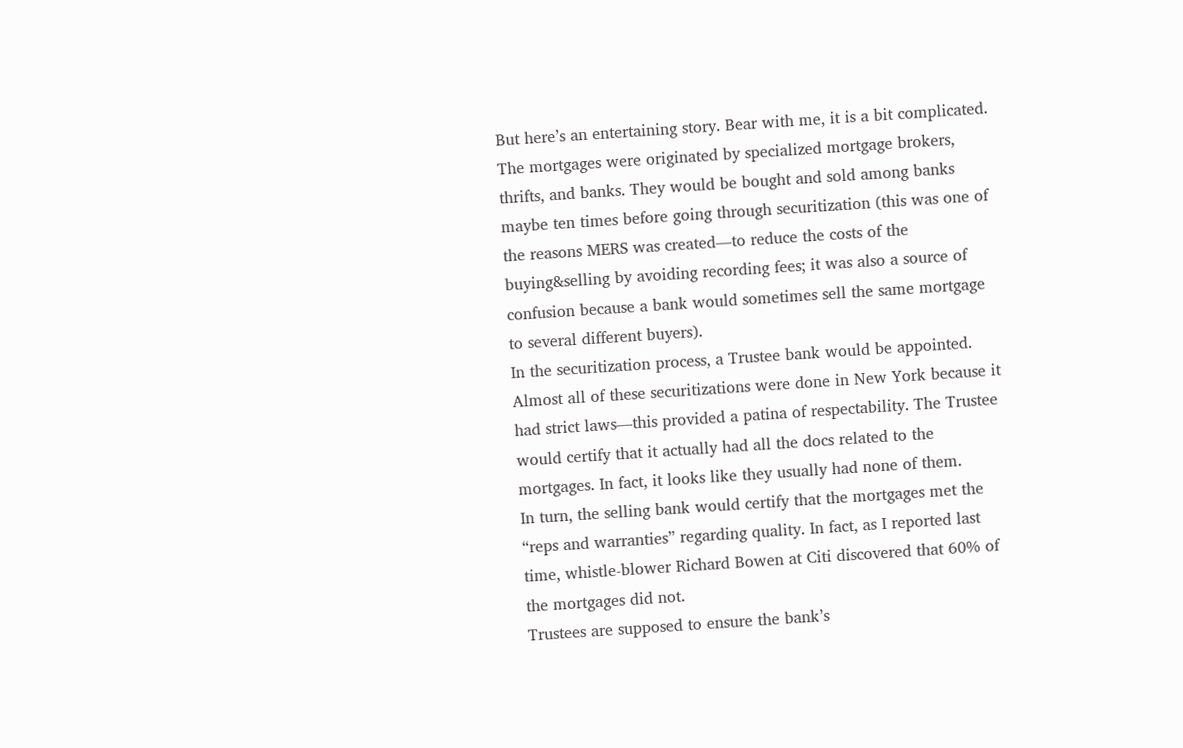But here’s an entertaining story. Bear with me, it is a bit complicated.
The mortgages were originated by specialized mortgage brokers, thrifts, and banks. They would be bought and sold among banks maybe ten times before going through securitization (this was one of the reasons MERS was created—to reduce the costs of the buying&selling by avoiding recording fees; it was also a source of confusion because a bank would sometimes sell the same mortgage to several different buyers).
In the securitization process, a Trustee bank would be appointed. Almost all of these securitizations were done in New York because it had strict laws—this provided a patina of respectability. The Trustee would certify that it actually had all the docs related to the mortgages. In fact, it looks like they usually had none of them.
In turn, the selling bank would certify that the mortgages met the “reps and warranties” regarding quality. In fact, as I reported last time, whistle-blower Richard Bowen at Citi discovered that 60% of the mortgages did not.
Trustees are supposed to ensure the bank’s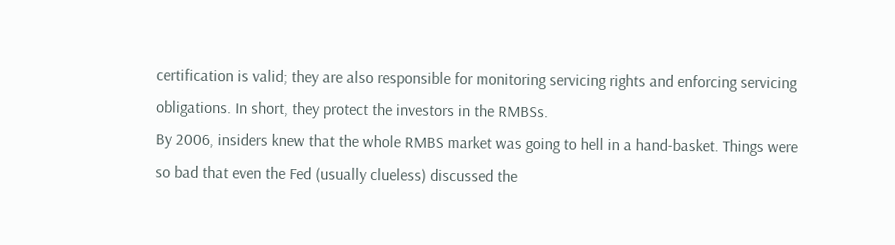certification is valid; they are also responsible for monitoring servicing rights and enforcing servicing obligations. In short, they protect the investors in the RMBSs.
By 2006, insiders knew that the whole RMBS market was going to hell in a hand-basket. Things were so bad that even the Fed (usually clueless) discussed the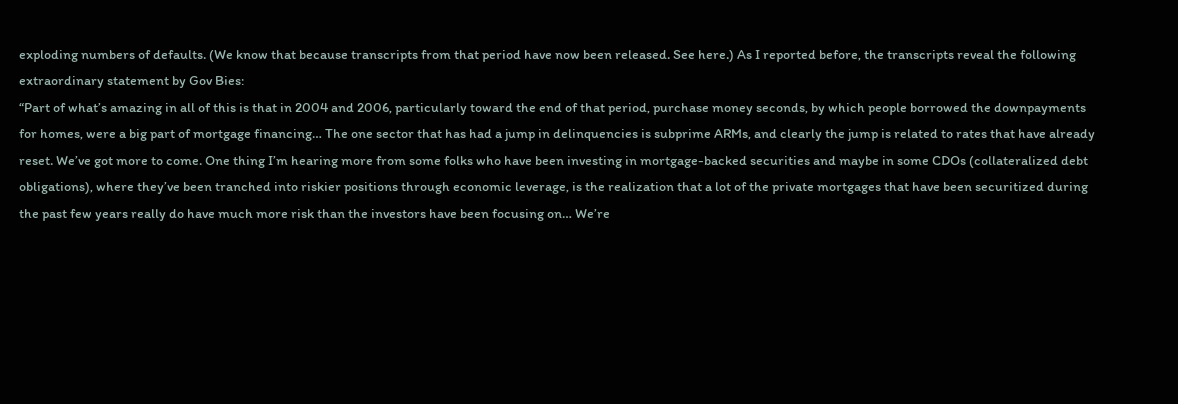exploding numbers of defaults. (We know that because transcripts from that period have now been released. See here.) As I reported before, the transcripts reveal the following extraordinary statement by Gov Bies:
“Part of what’s amazing in all of this is that in 2004 and 2006, particularly toward the end of that period, purchase money seconds, by which people borrowed the downpayments for homes, were a big part of mortgage financing… The one sector that has had a jump in delinquencies is subprime ARMs, and clearly the jump is related to rates that have already reset. We’ve got more to come. One thing I’m hearing more from some folks who have been investing in mortgage-backed securities and maybe in some CDOs (collateralized debt obligations), where they’ve been tranched into riskier positions through economic leverage, is the realization that a lot of the private mortgages that have been securitized during the past few years really do have much more risk than the investors have been focusing on… We’re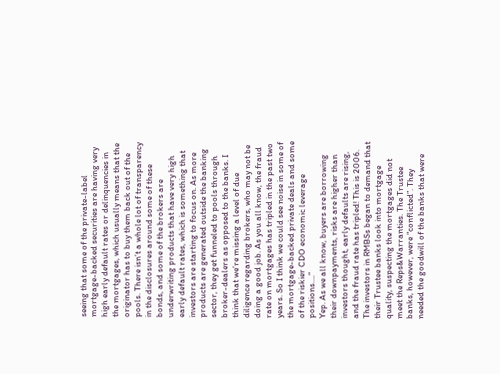seeing that some of the private-label mortgage-backed securities are having very high early default rates or delinquencies in the mortgages, which usually means that the originator has to buy them back out of the pools. There isn’t a whole lot of transparency in the disclosures around some of these bonds, and some of the brokers are underwriting products that have very high early default rates, which is something that investors are starting to focus on. As more products are generated outside the banking sector, they get funneled to pools through broker-dealers as opposed to the banks. I think that we’re missing a level of due diligence regarding brokers, who may not be doing a good job. As you all know, the fraud rate on mortgages has tripled in the past two years. So I think we could see noise in some of the mortgage-backed private deals and some of the riskier CDO economic leverage positions….”
Yep. As we all know, buyers are borrowing their downpayments, risks are higher than investors thought, early defaults are rising, and the fraud rate has tripled! This is 2006.
The investors in RMBSs began to demand that their Trustee banks look into mortgage quality, suspecting the mortgages did not meet the Reps&Warranties. The Trustee banks, however, were “conflicted”. They needed the goodwill of the banks that were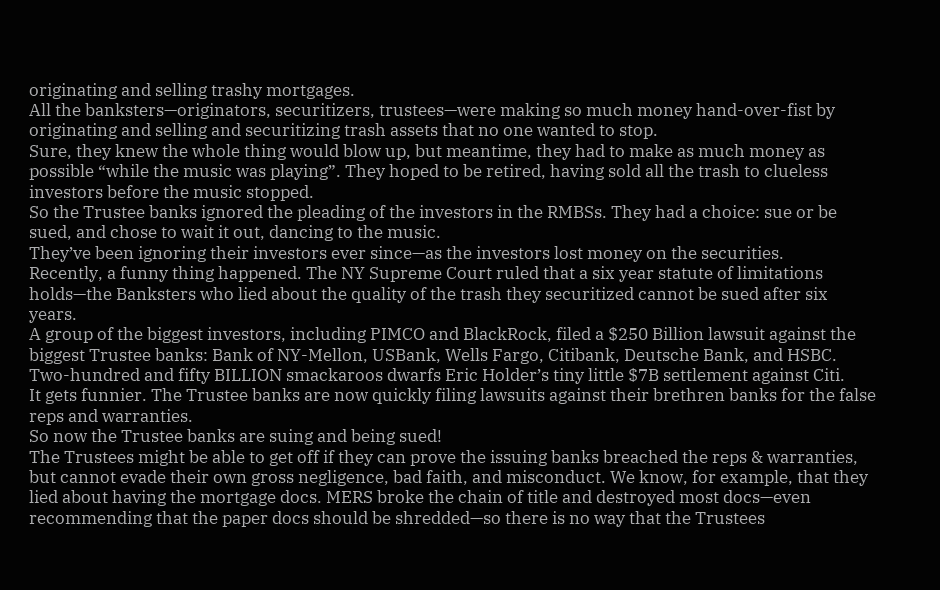originating and selling trashy mortgages.
All the banksters—originators, securitizers, trustees—were making so much money hand-over-fist by originating and selling and securitizing trash assets that no one wanted to stop.
Sure, they knew the whole thing would blow up, but meantime, they had to make as much money as possible “while the music was playing”. They hoped to be retired, having sold all the trash to clueless investors before the music stopped.
So the Trustee banks ignored the pleading of the investors in the RMBSs. They had a choice: sue or be sued, and chose to wait it out, dancing to the music.
They’ve been ignoring their investors ever since—as the investors lost money on the securities.
Recently, a funny thing happened. The NY Supreme Court ruled that a six year statute of limitations holds—the Banksters who lied about the quality of the trash they securitized cannot be sued after six years.
A group of the biggest investors, including PIMCO and BlackRock, filed a $250 Billion lawsuit against the biggest Trustee banks: Bank of NY-Mellon, USBank, Wells Fargo, Citibank, Deutsche Bank, and HSBC.
Two-hundred and fifty BILLION smackaroos dwarfs Eric Holder’s tiny little $7B settlement against Citi.
It gets funnier. The Trustee banks are now quickly filing lawsuits against their brethren banks for the false reps and warranties.
So now the Trustee banks are suing and being sued!
The Trustees might be able to get off if they can prove the issuing banks breached the reps & warranties, but cannot evade their own gross negligence, bad faith, and misconduct. We know, for example, that they lied about having the mortgage docs. MERS broke the chain of title and destroyed most docs—even recommending that the paper docs should be shredded—so there is no way that the Trustees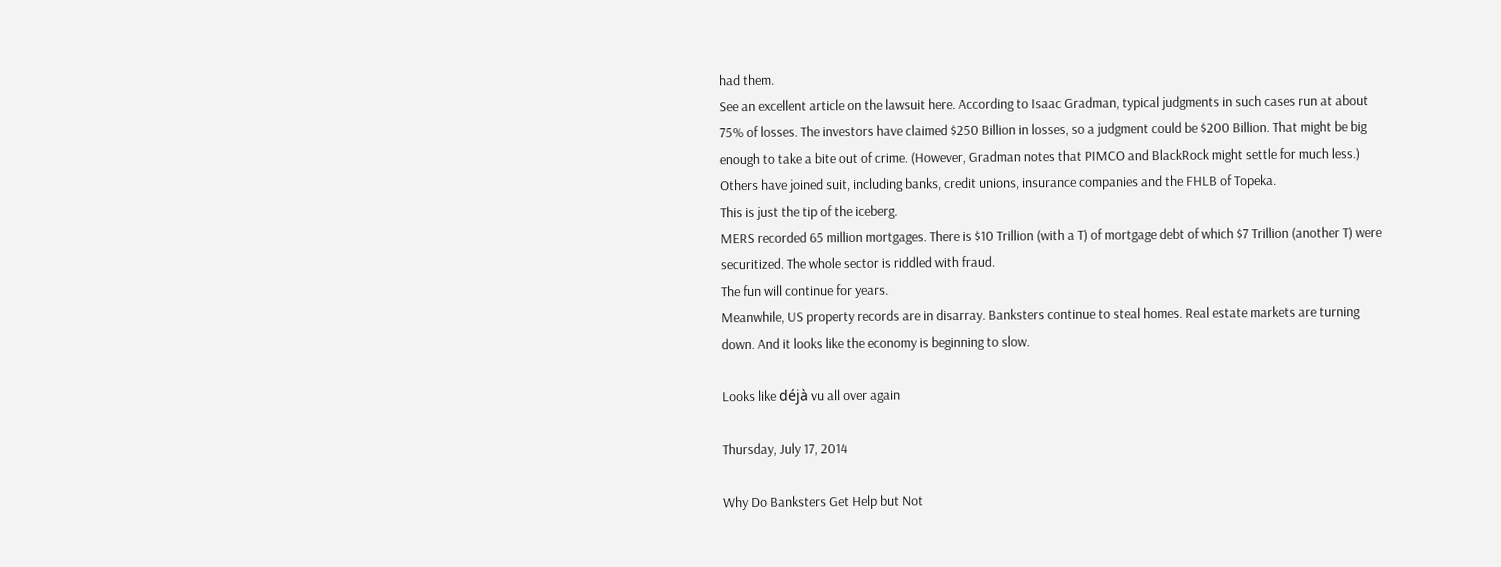had them.
See an excellent article on the lawsuit here. According to Isaac Gradman, typical judgments in such cases run at about 75% of losses. The investors have claimed $250 Billion in losses, so a judgment could be $200 Billion. That might be big enough to take a bite out of crime. (However, Gradman notes that PIMCO and BlackRock might settle for much less.)
Others have joined suit, including banks, credit unions, insurance companies and the FHLB of Topeka.
This is just the tip of the iceberg.
MERS recorded 65 million mortgages. There is $10 Trillion (with a T) of mortgage debt of which $7 Trillion (another T) were securitized. The whole sector is riddled with fraud.
The fun will continue for years.
Meanwhile, US property records are in disarray. Banksters continue to steal homes. Real estate markets are turning down. And it looks like the economy is beginning to slow.

Looks like déjà vu all over again

Thursday, July 17, 2014

Why Do Banksters Get Help but Not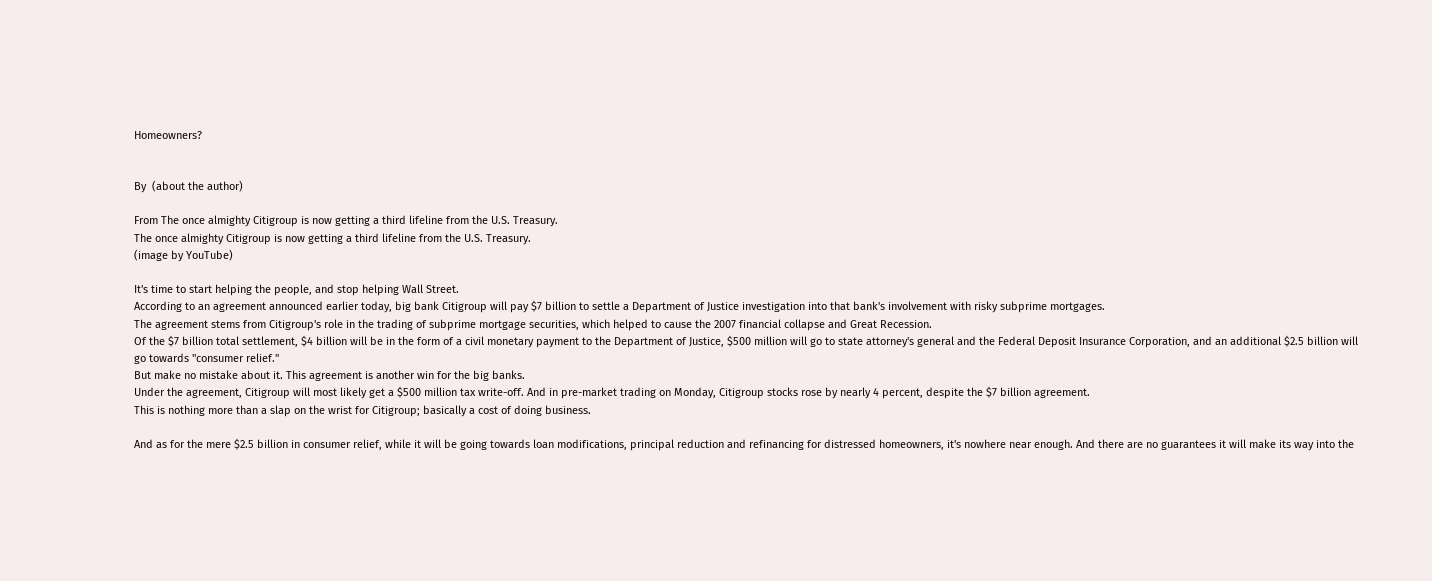Homeowners?


By  (about the author)

From The once almighty Citigroup is now getting a third lifeline from the U.S. Treasury.
The once almighty Citigroup is now getting a third lifeline from the U.S. Treasury.
(image by YouTube)

It's time to start helping the people, and stop helping Wall Street.
According to an agreement announced earlier today, big bank Citigroup will pay $7 billion to settle a Department of Justice investigation into that bank's involvement with risky subprime mortgages.
The agreement stems from Citigroup's role in the trading of subprime mortgage securities, which helped to cause the 2007 financial collapse and Great Recession.
Of the $7 billion total settlement, $4 billion will be in the form of a civil monetary payment to the Department of Justice, $500 million will go to state attorney's general and the Federal Deposit Insurance Corporation, and an additional $2.5 billion will go towards "consumer relief."
But make no mistake about it. This agreement is another win for the big banks.
Under the agreement, Citigroup will most likely get a $500 million tax write-off. And in pre-market trading on Monday, Citigroup stocks rose by nearly 4 percent, despite the $7 billion agreement.
This is nothing more than a slap on the wrist for Citigroup; basically a cost of doing business.

And as for the mere $2.5 billion in consumer relief, while it will be going towards loan modifications, principal reduction and refinancing for distressed homeowners, it's nowhere near enough. And there are no guarantees it will make its way into the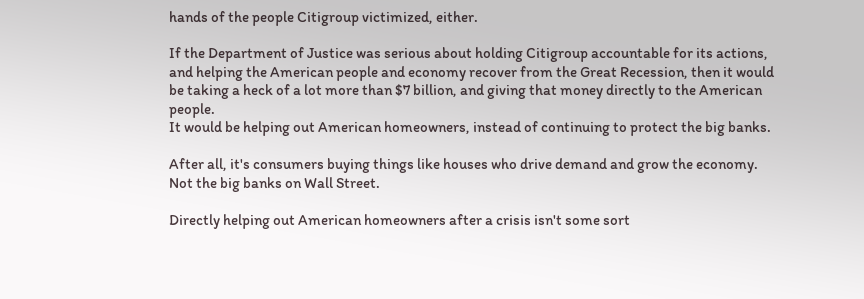hands of the people Citigroup victimized, either.

If the Department of Justice was serious about holding Citigroup accountable for its actions, and helping the American people and economy recover from the Great Recession, then it would be taking a heck of a lot more than $7 billion, and giving that money directly to the American people.
It would be helping out American homeowners, instead of continuing to protect the big banks.

After all, it's consumers buying things like houses who drive demand and grow the economy. Not the big banks on Wall Street.

Directly helping out American homeowners after a crisis isn't some sort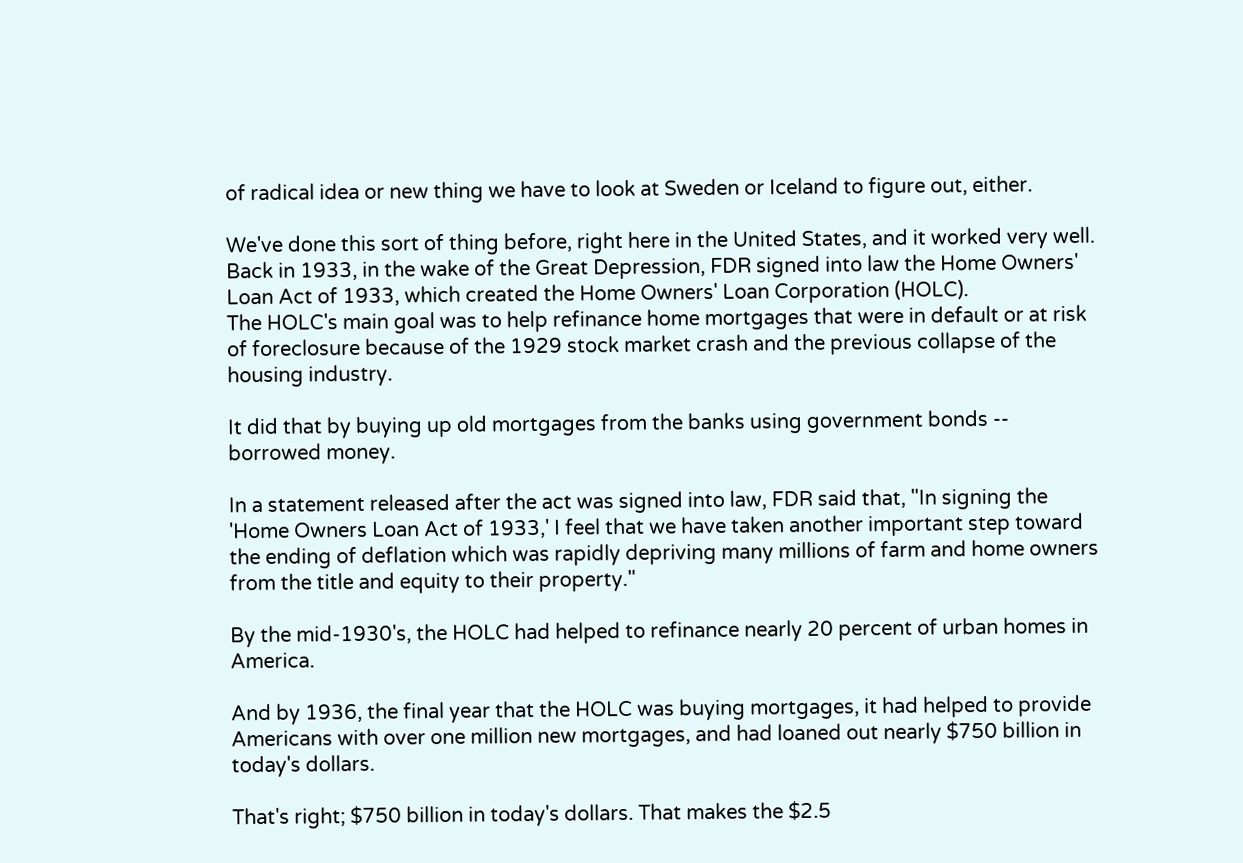of radical idea or new thing we have to look at Sweden or Iceland to figure out, either.

We've done this sort of thing before, right here in the United States, and it worked very well.
Back in 1933, in the wake of the Great Depression, FDR signed into law the Home Owners' Loan Act of 1933, which created the Home Owners' Loan Corporation (HOLC).
The HOLC's main goal was to help refinance home mortgages that were in default or at risk of foreclosure because of the 1929 stock market crash and the previous collapse of the housing industry.

It did that by buying up old mortgages from the banks using government bonds -- borrowed money.

In a statement released after the act was signed into law, FDR said that, "In signing the 'Home Owners Loan Act of 1933,' I feel that we have taken another important step toward the ending of deflation which was rapidly depriving many millions of farm and home owners from the title and equity to their property."

By the mid-1930's, the HOLC had helped to refinance nearly 20 percent of urban homes in America.

And by 1936, the final year that the HOLC was buying mortgages, it had helped to provide Americans with over one million new mortgages, and had loaned out nearly $750 billion in today's dollars.

That's right; $750 billion in today's dollars. That makes the $2.5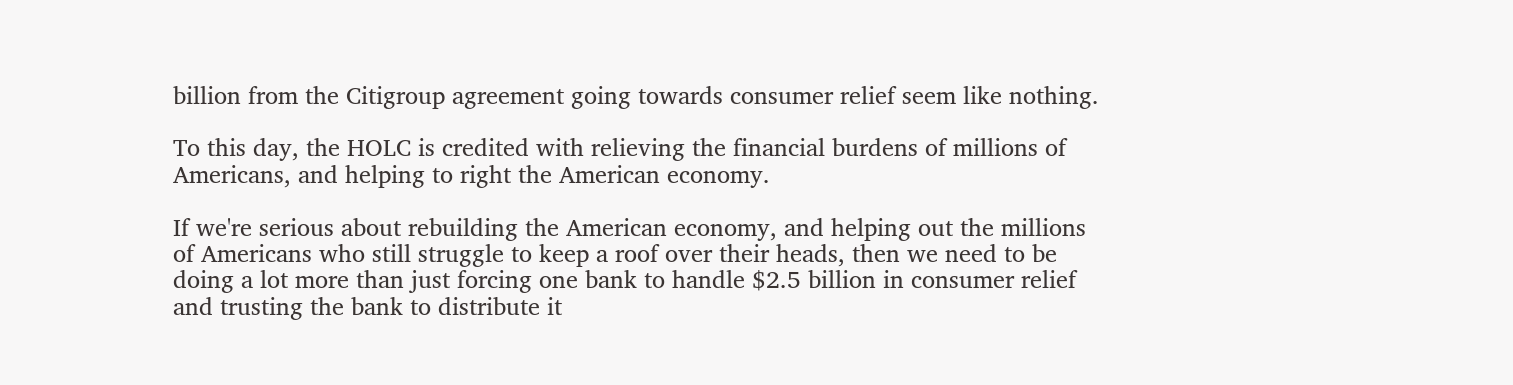billion from the Citigroup agreement going towards consumer relief seem like nothing.

To this day, the HOLC is credited with relieving the financial burdens of millions of Americans, and helping to right the American economy.

If we're serious about rebuilding the American economy, and helping out the millions of Americans who still struggle to keep a roof over their heads, then we need to be doing a lot more than just forcing one bank to handle $2.5 billion in consumer relief and trusting the bank to distribute it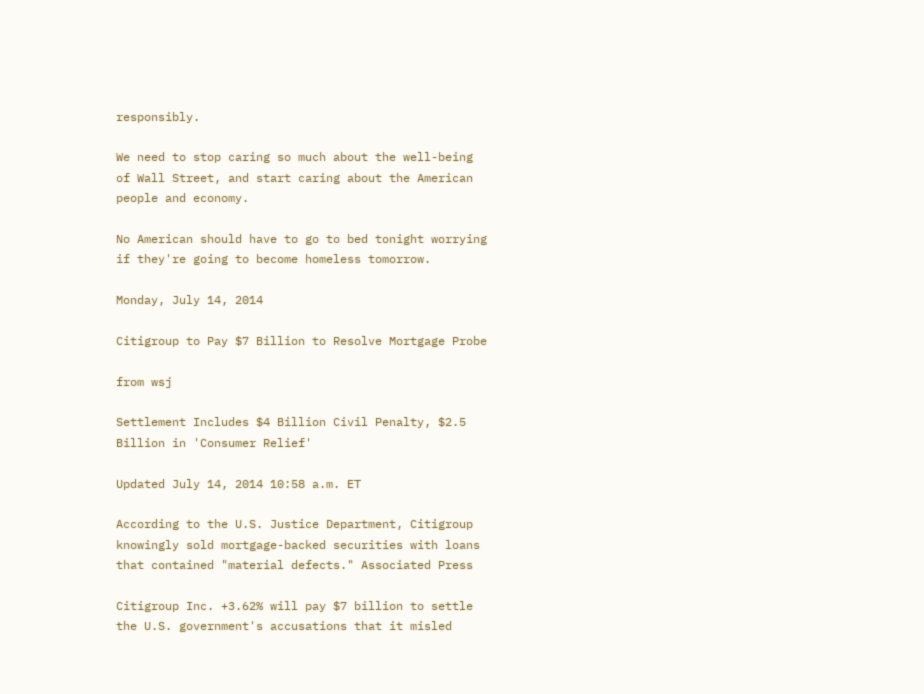responsibly.

We need to stop caring so much about the well-being of Wall Street, and start caring about the American people and economy.

No American should have to go to bed tonight worrying if they're going to become homeless tomorrow.

Monday, July 14, 2014

Citigroup to Pay $7 Billion to Resolve Mortgage Probe

from wsj

Settlement Includes $4 Billion Civil Penalty, $2.5 Billion in 'Consumer Relief'

Updated July 14, 2014 10:58 a.m. ET

According to the U.S. Justice Department, Citigroup knowingly sold mortgage-backed securities with loans that contained "material defects." Associated Press

Citigroup Inc. +3.62% will pay $7 billion to settle the U.S. government's accusations that it misled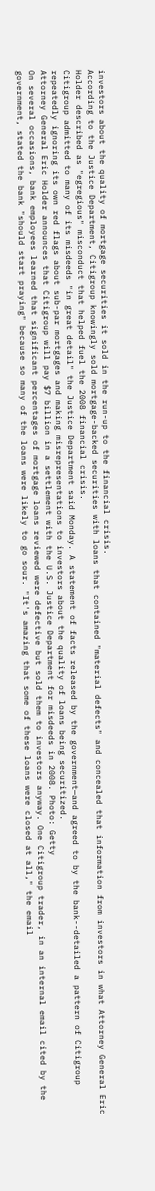investors about the quality of mortgage securities it sold in the run-up to the financial crisis.
According to the Justice Department, Citigroup knowingly sold mortgage-backed securities with loans that contained "material defects" and concealed that information from investors in what Attorney General Eric Holder described as "egregious" misconduct that helped fuel the 2008 financial crisis.
Citigroup admitted to many of its misdeeds "in great detail" the Justice Department said Monday. A statement of facts released by the government—and agreed to by the bank--detailed a pattern of Citigroup repeatedly ignoring its own red flags about sub-par mortgages and making misrepresentations to investors about the quality of loans being securitized.
Attorney General Eric Holder announces that Citigroup will pay $7 billion in a settlement with the U.S. Justice Department for misdeeds in 2008. Photo: Getty
On several occasions, bank employees learned that significant percentages of mortgage loans reviewed were defective but sold them to investors anyway. One Citigroup trader, in an internal email cited by the government, stated the bank "should start praying" because so many of the loans were likely to go sour. "It's amazing that some of these loans were closed at all," the email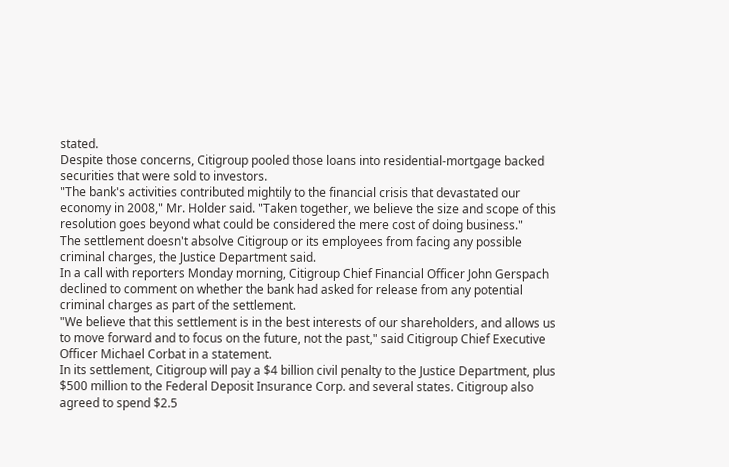stated.
Despite those concerns, Citigroup pooled those loans into residential-mortgage backed securities that were sold to investors.
"The bank's activities contributed mightily to the financial crisis that devastated our economy in 2008," Mr. Holder said. "Taken together, we believe the size and scope of this resolution goes beyond what could be considered the mere cost of doing business."
The settlement doesn't absolve Citigroup or its employees from facing any possible criminal charges, the Justice Department said.
In a call with reporters Monday morning, Citigroup Chief Financial Officer John Gerspach declined to comment on whether the bank had asked for release from any potential criminal charges as part of the settlement.
"We believe that this settlement is in the best interests of our shareholders, and allows us to move forward and to focus on the future, not the past," said Citigroup Chief Executive Officer Michael Corbat in a statement.
In its settlement, Citigroup will pay a $4 billion civil penalty to the Justice Department, plus $500 million to the Federal Deposit Insurance Corp. and several states. Citigroup also agreed to spend $2.5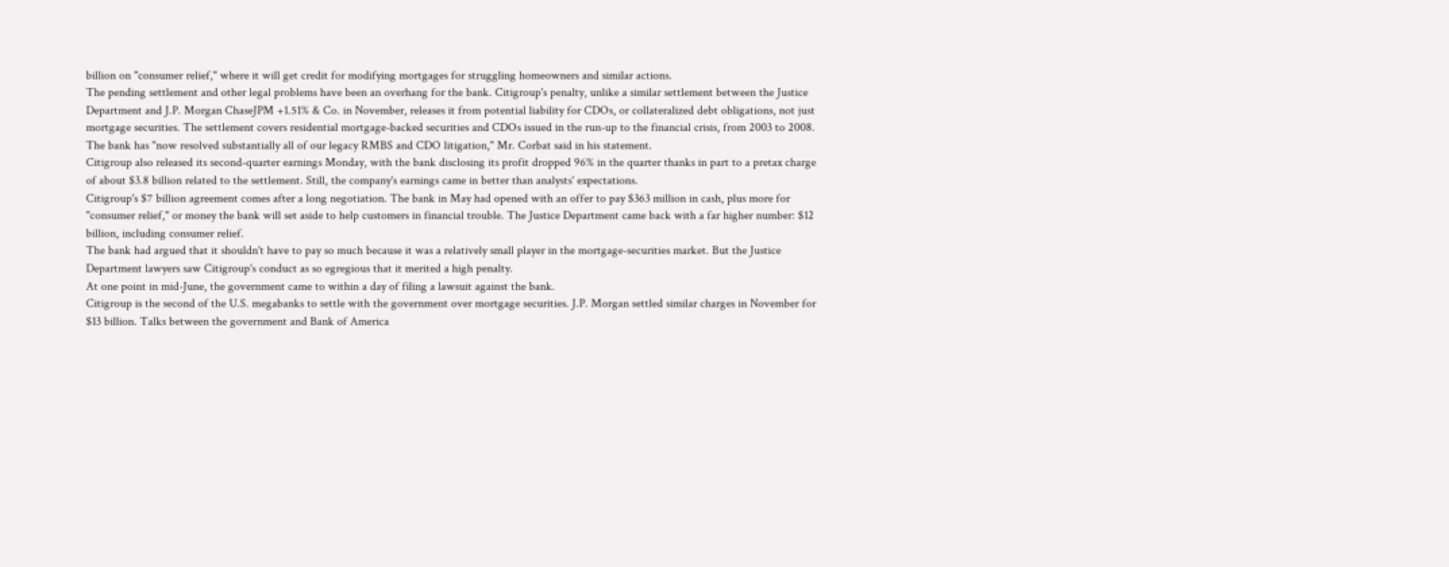billion on "consumer relief," where it will get credit for modifying mortgages for struggling homeowners and similar actions.
The pending settlement and other legal problems have been an overhang for the bank. Citigroup's penalty, unlike a similar settlement between the Justice Department and J.P. Morgan ChaseJPM +1.51% & Co. in November, releases it from potential liability for CDOs, or collateralized debt obligations, not just mortgage securities. The settlement covers residential mortgage-backed securities and CDOs issued in the run-up to the financial crisis, from 2003 to 2008.
The bank has "now resolved substantially all of our legacy RMBS and CDO litigation," Mr. Corbat said in his statement.
Citigroup also released its second-quarter earnings Monday, with the bank disclosing its profit dropped 96% in the quarter thanks in part to a pretax charge of about $3.8 billion related to the settlement. Still, the company's earnings came in better than analysts' expectations.
Citigroup's $7 billion agreement comes after a long negotiation. The bank in May had opened with an offer to pay $363 million in cash, plus more for "consumer relief," or money the bank will set aside to help customers in financial trouble. The Justice Department came back with a far higher number: $12 billion, including consumer relief.
The bank had argued that it shouldn't have to pay so much because it was a relatively small player in the mortgage-securities market. But the Justice Department lawyers saw Citigroup's conduct as so egregious that it merited a high penalty.
At one point in mid-June, the government came to within a day of filing a lawsuit against the bank.
Citigroup is the second of the U.S. megabanks to settle with the government over mortgage securities. J.P. Morgan settled similar charges in November for $13 billion. Talks between the government and Bank of America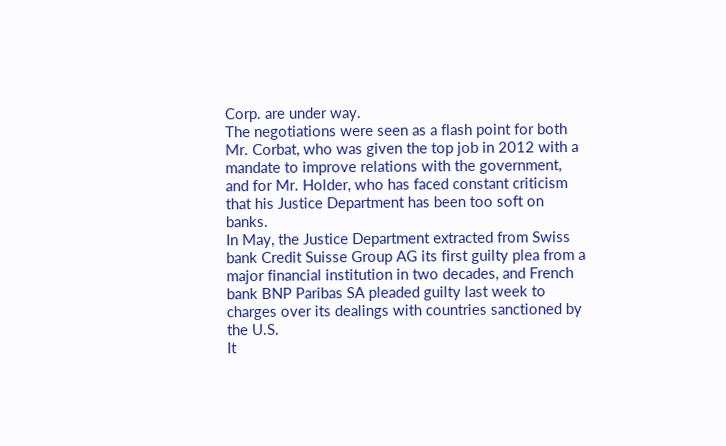Corp. are under way.
The negotiations were seen as a flash point for both Mr. Corbat, who was given the top job in 2012 with a mandate to improve relations with the government, and for Mr. Holder, who has faced constant criticism that his Justice Department has been too soft on banks.
In May, the Justice Department extracted from Swiss bank Credit Suisse Group AG its first guilty plea from a major financial institution in two decades, and French bank BNP Paribas SA pleaded guilty last week to charges over its dealings with countries sanctioned by the U.S.
It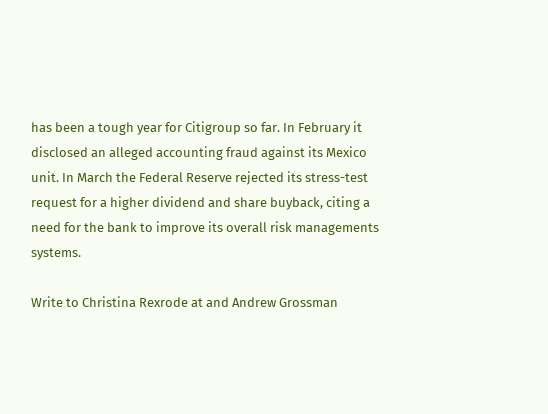has been a tough year for Citigroup so far. In February it disclosed an alleged accounting fraud against its Mexico unit. In March the Federal Reserve rejected its stress-test request for a higher dividend and share buyback, citing a need for the bank to improve its overall risk managements systems.

Write to Christina Rexrode at and Andrew Grossman